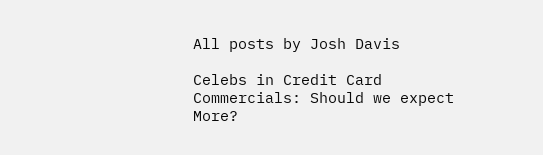All posts by Josh Davis

Celebs in Credit Card Commercials: Should we expect More?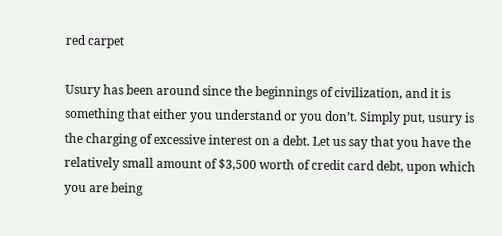red carpet

Usury has been around since the beginnings of civilization, and it is something that either you understand or you don’t. Simply put, usury is the charging of excessive interest on a debt. Let us say that you have the relatively small amount of $3,500 worth of credit card debt, upon which you are being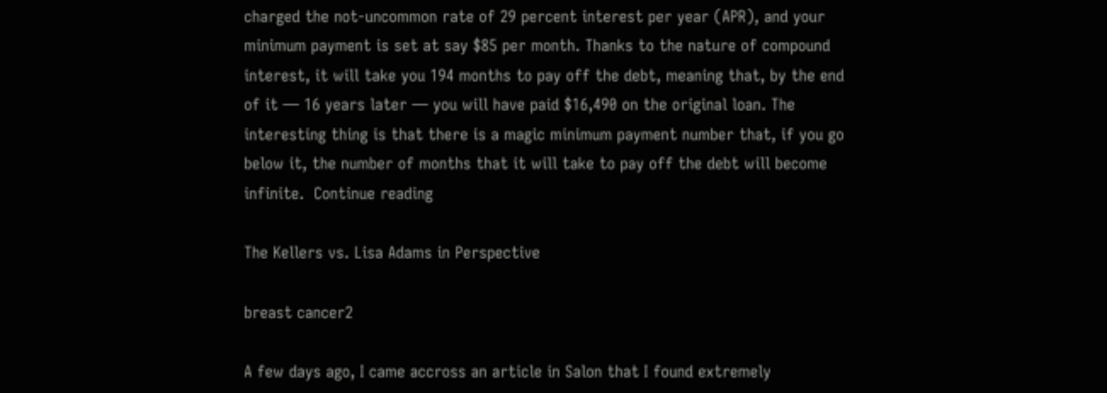charged the not-uncommon rate of 29 percent interest per year (APR), and your minimum payment is set at say $85 per month. Thanks to the nature of compound interest, it will take you 194 months to pay off the debt, meaning that, by the end of it — 16 years later — you will have paid $16,490 on the original loan. The interesting thing is that there is a magic minimum payment number that, if you go below it, the number of months that it will take to pay off the debt will become infinite.  Continue reading

The Kellers vs. Lisa Adams in Perspective

breast cancer2

A few days ago, I came accross an article in Salon that I found extremely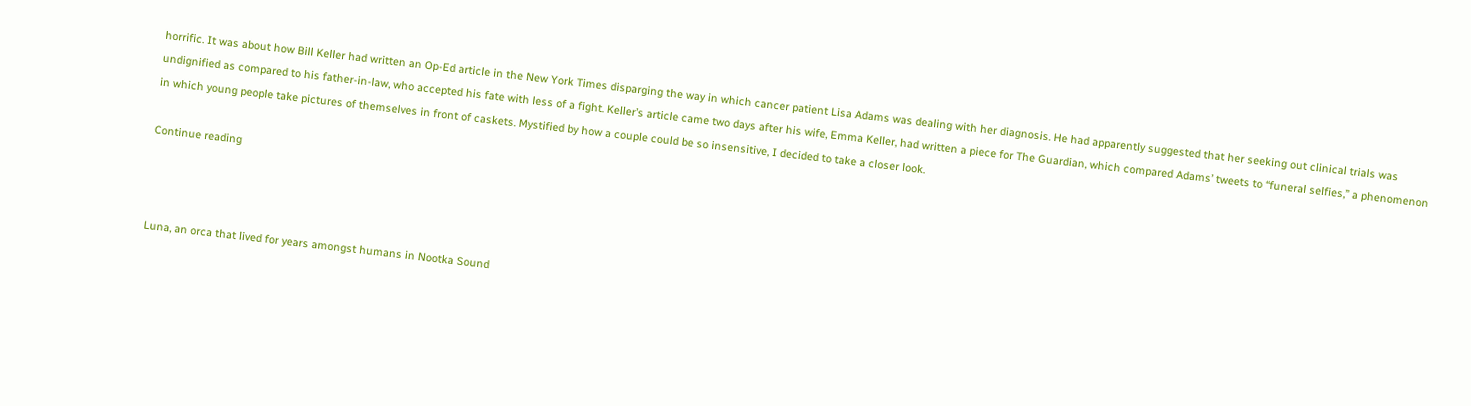horrific. It was about how Bill Keller had written an Op-Ed article in the New York Times disparging the way in which cancer patient Lisa Adams was dealing with her diagnosis. He had apparently suggested that her seeking out clinical trials was undignified as compared to his father-in-law, who accepted his fate with less of a fight. Keller’s article came two days after his wife, Emma Keller, had written a piece for The Guardian, which compared Adams’ tweets to “funeral selfies,” a phenomenon in which young people take pictures of themselves in front of caskets. Mystified by how a couple could be so insensitive, I decided to take a closer look.

Continue reading



Luna, an orca that lived for years amongst humans in Nootka Sound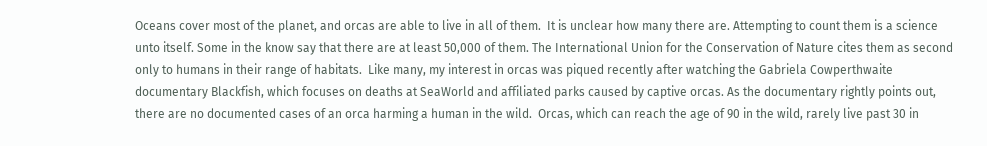Oceans cover most of the planet, and orcas are able to live in all of them.  It is unclear how many there are. Attempting to count them is a science unto itself. Some in the know say that there are at least 50,000 of them. The International Union for the Conservation of Nature cites them as second only to humans in their range of habitats.  Like many, my interest in orcas was piqued recently after watching the Gabriela Cowperthwaite documentary Blackfish, which focuses on deaths at SeaWorld and affiliated parks caused by captive orcas. As the documentary rightly points out, there are no documented cases of an orca harming a human in the wild.  Orcas, which can reach the age of 90 in the wild, rarely live past 30 in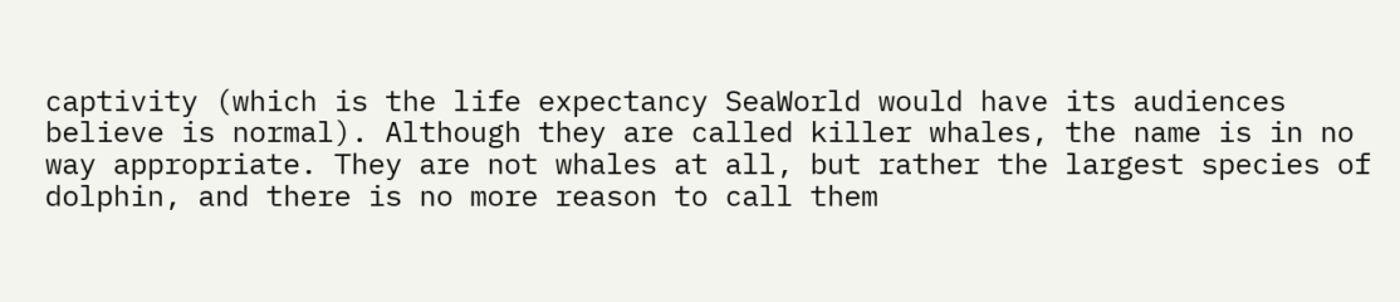captivity (which is the life expectancy SeaWorld would have its audiences believe is normal). Although they are called killer whales, the name is in no way appropriate. They are not whales at all, but rather the largest species of dolphin, and there is no more reason to call them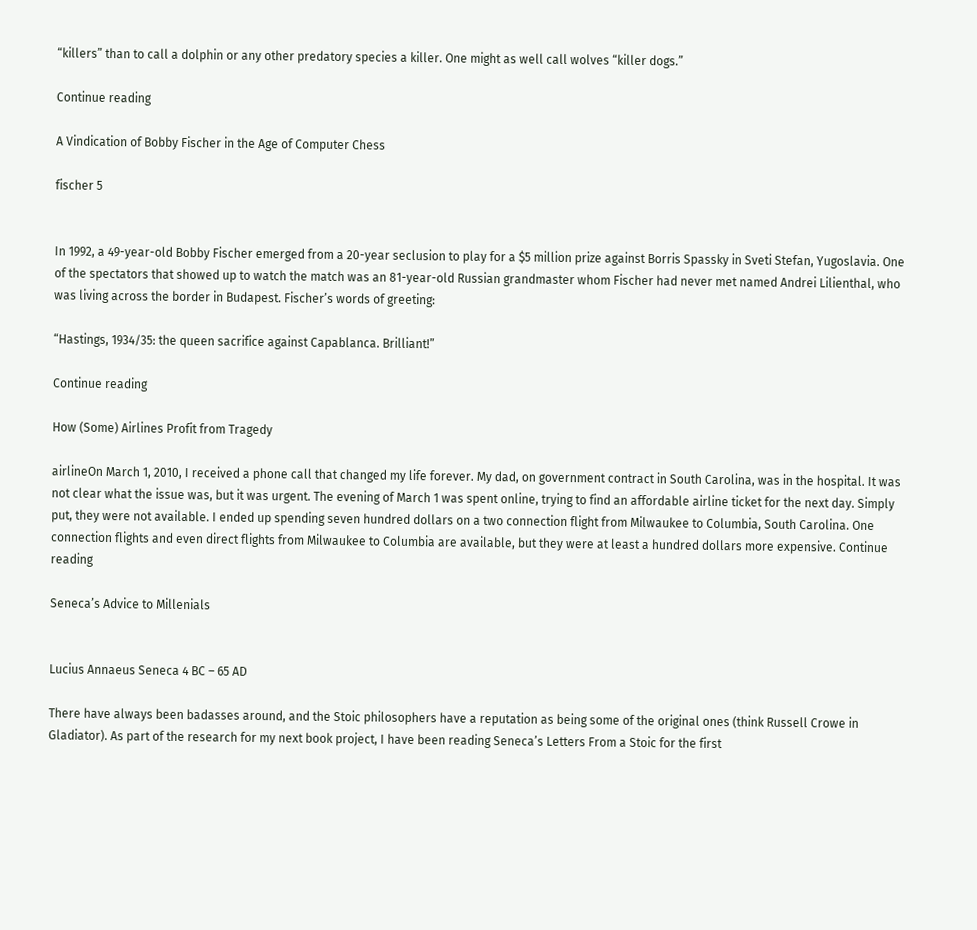“killers” than to call a dolphin or any other predatory species a killer. One might as well call wolves “killer dogs.”

Continue reading

A Vindication of Bobby Fischer in the Age of Computer Chess

fischer 5


In 1992, a 49-year-old Bobby Fischer emerged from a 20-year seclusion to play for a $5 million prize against Borris Spassky in Sveti Stefan, Yugoslavia. One of the spectators that showed up to watch the match was an 81-year-old Russian grandmaster whom Fischer had never met named Andrei Lilienthal, who was living across the border in Budapest. Fischer’s words of greeting:

“Hastings, 1934/35: the queen sacrifice against Capablanca. Brilliant!”

Continue reading

How (Some) Airlines Profit from Tragedy

airlineOn March 1, 2010, I received a phone call that changed my life forever. My dad, on government contract in South Carolina, was in the hospital. It was not clear what the issue was, but it was urgent. The evening of March 1 was spent online, trying to find an affordable airline ticket for the next day. Simply put, they were not available. I ended up spending seven hundred dollars on a two connection flight from Milwaukee to Columbia, South Carolina. One connection flights and even direct flights from Milwaukee to Columbia are available, but they were at least a hundred dollars more expensive. Continue reading

Seneca’s Advice to Millenials


Lucius Annaeus Seneca 4 BC – 65 AD

There have always been badasses around, and the Stoic philosophers have a reputation as being some of the original ones (think Russell Crowe in Gladiator). As part of the research for my next book project, I have been reading Seneca’s Letters From a Stoic for the first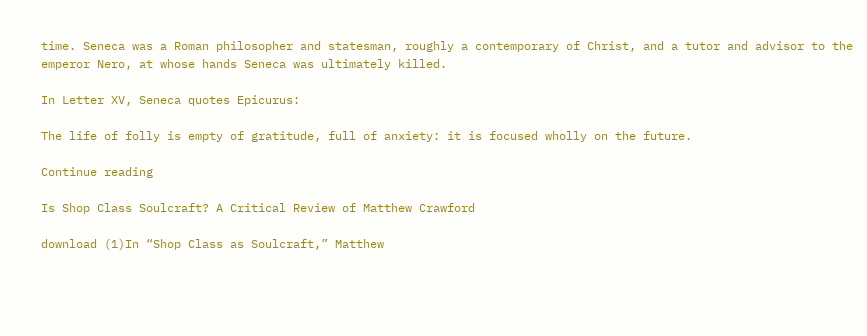time. Seneca was a Roman philosopher and statesman, roughly a contemporary of Christ, and a tutor and advisor to the emperor Nero, at whose hands Seneca was ultimately killed.

In Letter XV, Seneca quotes Epicurus:

The life of folly is empty of gratitude, full of anxiety: it is focused wholly on the future.

Continue reading

Is Shop Class Soulcraft? A Critical Review of Matthew Crawford

download (1)In “Shop Class as Soulcraft,” Matthew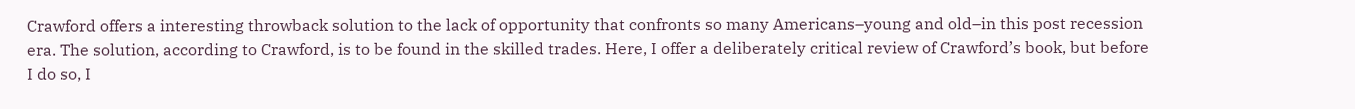Crawford offers a interesting throwback solution to the lack of opportunity that confronts so many Americans–young and old–in this post recession era. The solution, according to Crawford, is to be found in the skilled trades. Here, I offer a deliberately critical review of Crawford’s book, but before I do so, I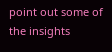point out some of the insights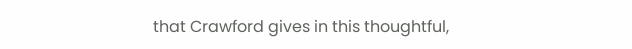that Crawford gives in this thoughtful,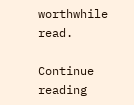worthwhile read.

Continue reading